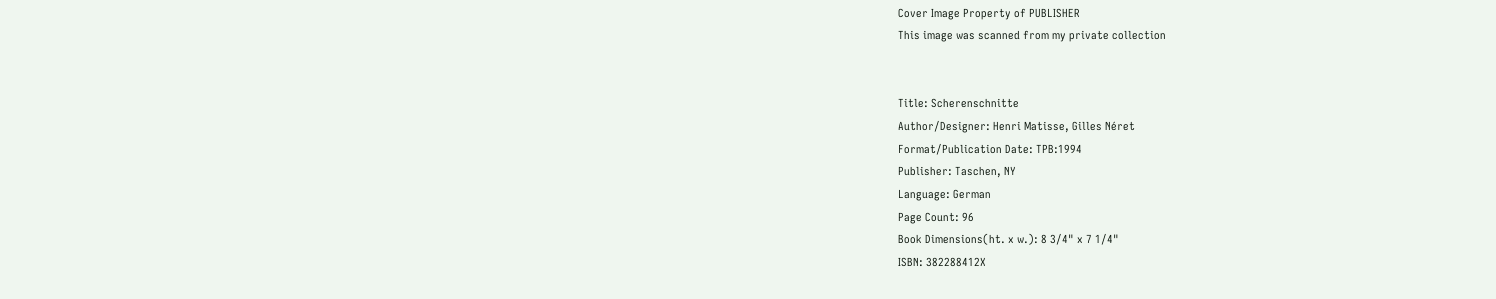Cover Image Property of PUBLISHER
This image was scanned from my private collection


Title: Scherenschnitte
Author/Designer: Henri Matisse, Gilles Néret
Format/Publication Date: TPB:1994
Publisher: Taschen, NY
Language: German
Page Count: 96
Book Dimensions(ht. x w.): 8 3/4" x 7 1/4"
ISBN: 382288412X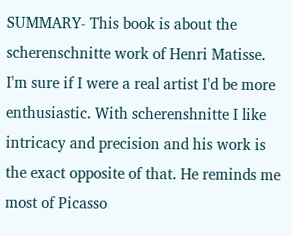SUMMARY- This book is about the scherenschnitte work of Henri Matisse. I'm sure if I were a real artist I'd be more enthusiastic. With scherenshnitte I like intricacy and precision and his work is the exact opposite of that. He reminds me most of Picasso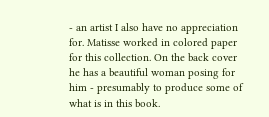- an artist I also have no appreciation for. Matisse worked in colored paper for this collection. On the back cover he has a beautiful woman posing for him - presumably to produce some of what is in this book.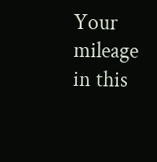Your mileage in this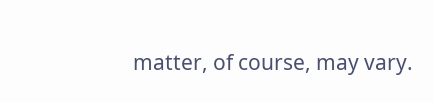matter, of course, may vary.